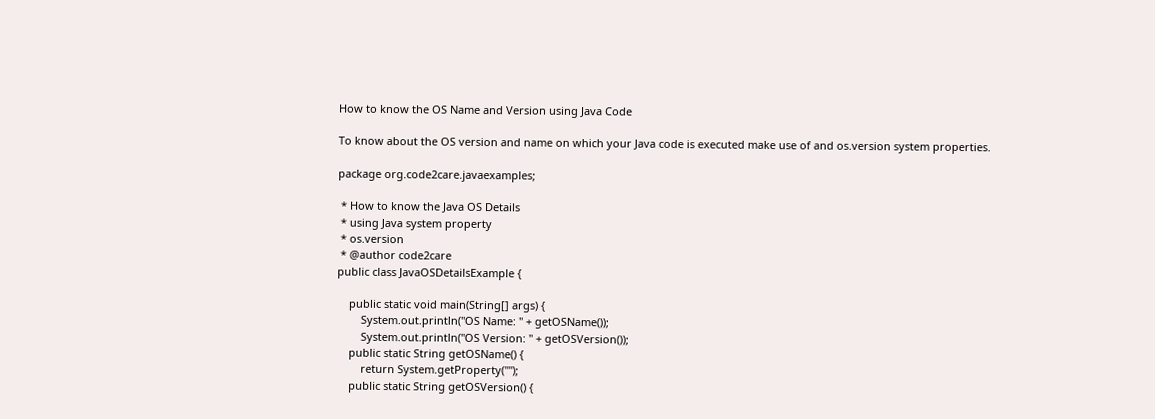How to know the OS Name and Version using Java Code

To know about the OS version and name on which your Java code is executed make use of and os.version system properties.

package org.code2care.javaexamples;

 * How to know the Java OS Details
 * using Java system property
 * os.version
 * @author code2care
public class JavaOSDetailsExample {

    public static void main(String[] args) {
        System.out.println("OS Name: " + getOSName());
        System.out.println("OS Version: " + getOSVersion());
    public static String getOSName() {
        return System.getProperty("");
    public static String getOSVersion() {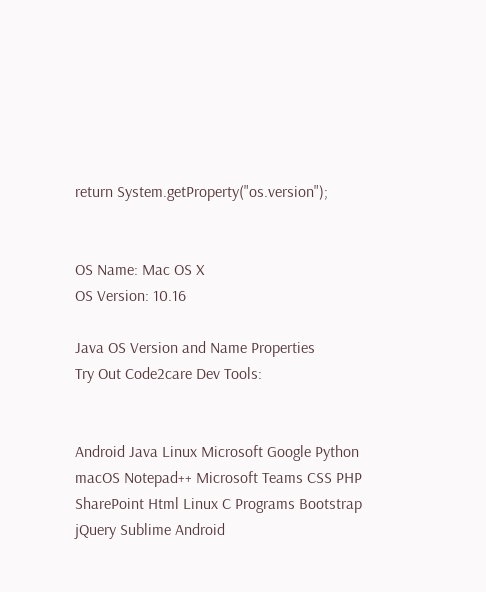return System.getProperty("os.version");


OS Name: Mac OS X
OS Version: 10.16

Java OS Version and Name Properties
Try Out Code2care Dev Tools:


Android Java Linux Microsoft Google Python macOS Notepad++ Microsoft Teams CSS PHP SharePoint Html Linux C Programs Bootstrap jQuery Sublime Android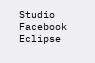Studio Facebook Eclipse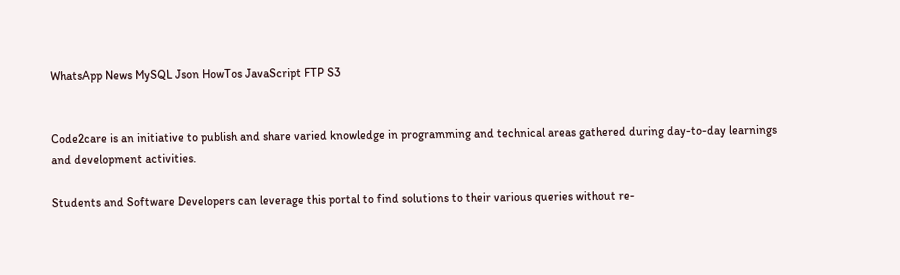WhatsApp News MySQL Json HowTos JavaScript FTP S3


Code2care is an initiative to publish and share varied knowledge in programming and technical areas gathered during day-to-day learnings and development activities.

Students and Software Developers can leverage this portal to find solutions to their various queries without re-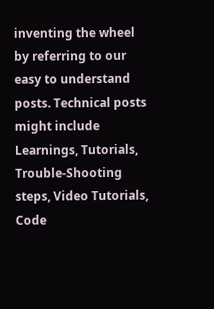inventing the wheel by referring to our easy to understand posts. Technical posts might include Learnings, Tutorials, Trouble-Shooting steps, Video Tutorials, Code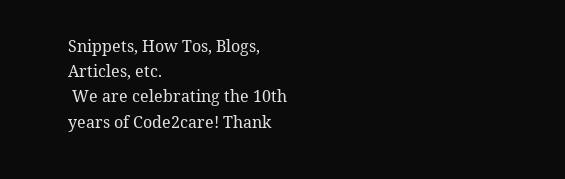Snippets, How Tos, Blogs, Articles, etc.
 We are celebrating the 10th years of Code2care! Thank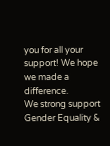you for all your support! We hope we made a difference.
We strong support Gender Equality &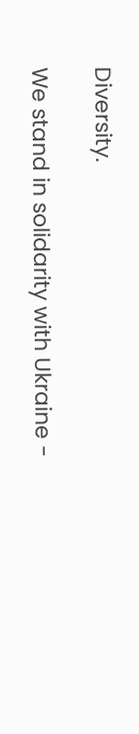Diversity.

We stand in solidarity with Ukraine -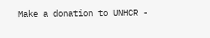Make a donation to UNHCR -